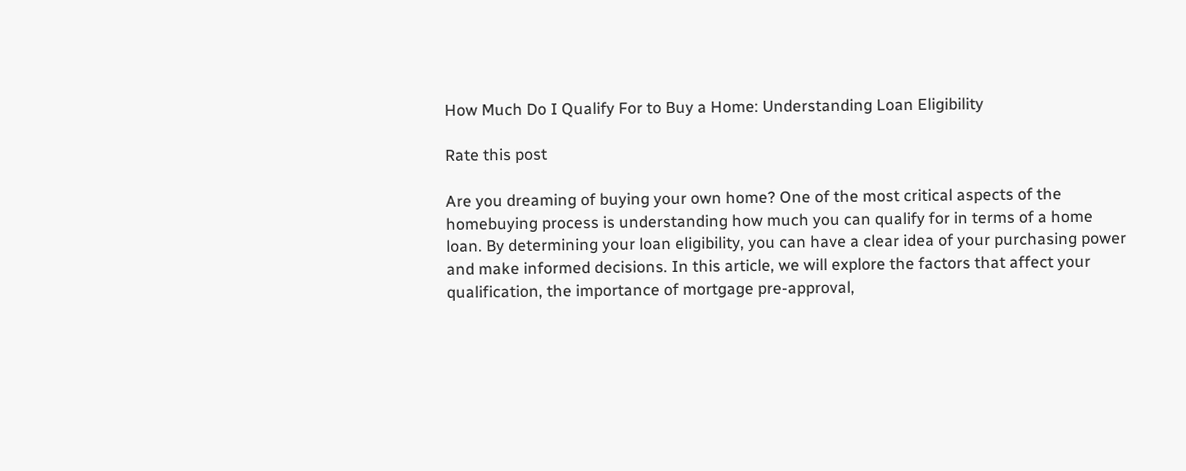How Much Do I Qualify For to Buy a Home: Understanding Loan Eligibility

Rate this post

Are you dreaming of buying your own home? One of the most critical aspects of the homebuying process is understanding how much you can qualify for in terms of a home loan. By determining your loan eligibility, you can have a clear idea of your purchasing power and make informed decisions. In this article, we will explore the factors that affect your qualification, the importance of mortgage pre-approval,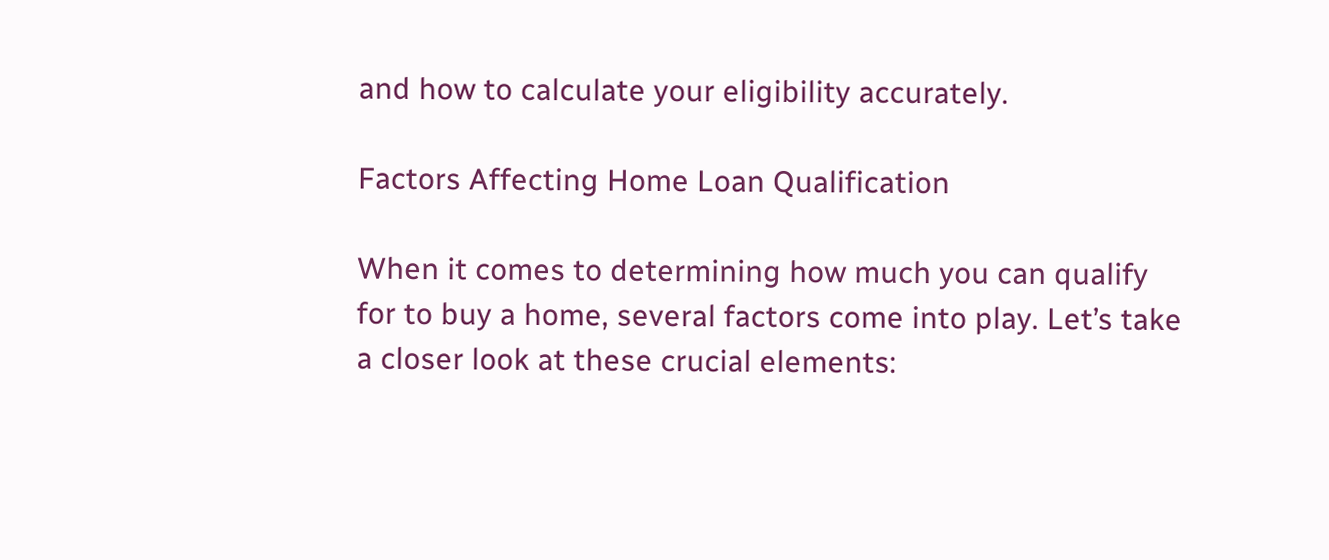and how to calculate your eligibility accurately.

Factors Affecting Home Loan Qualification

When it comes to determining how much you can qualify for to buy a home, several factors come into play. Let’s take a closer look at these crucial elements: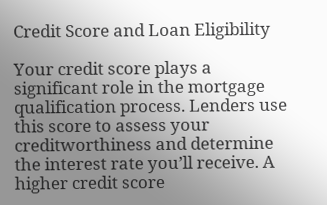Credit Score and Loan Eligibility

Your credit score plays a significant role in the mortgage qualification process. Lenders use this score to assess your creditworthiness and determine the interest rate you’ll receive. A higher credit score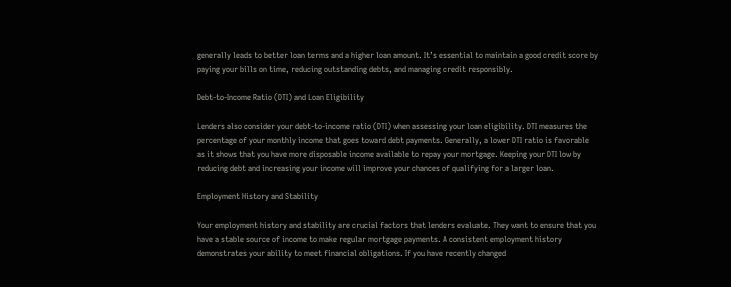generally leads to better loan terms and a higher loan amount. It’s essential to maintain a good credit score by paying your bills on time, reducing outstanding debts, and managing credit responsibly.

Debt-to-Income Ratio (DTI) and Loan Eligibility

Lenders also consider your debt-to-income ratio (DTI) when assessing your loan eligibility. DTI measures the percentage of your monthly income that goes toward debt payments. Generally, a lower DTI ratio is favorable as it shows that you have more disposable income available to repay your mortgage. Keeping your DTI low by reducing debt and increasing your income will improve your chances of qualifying for a larger loan.

Employment History and Stability

Your employment history and stability are crucial factors that lenders evaluate. They want to ensure that you have a stable source of income to make regular mortgage payments. A consistent employment history demonstrates your ability to meet financial obligations. If you have recently changed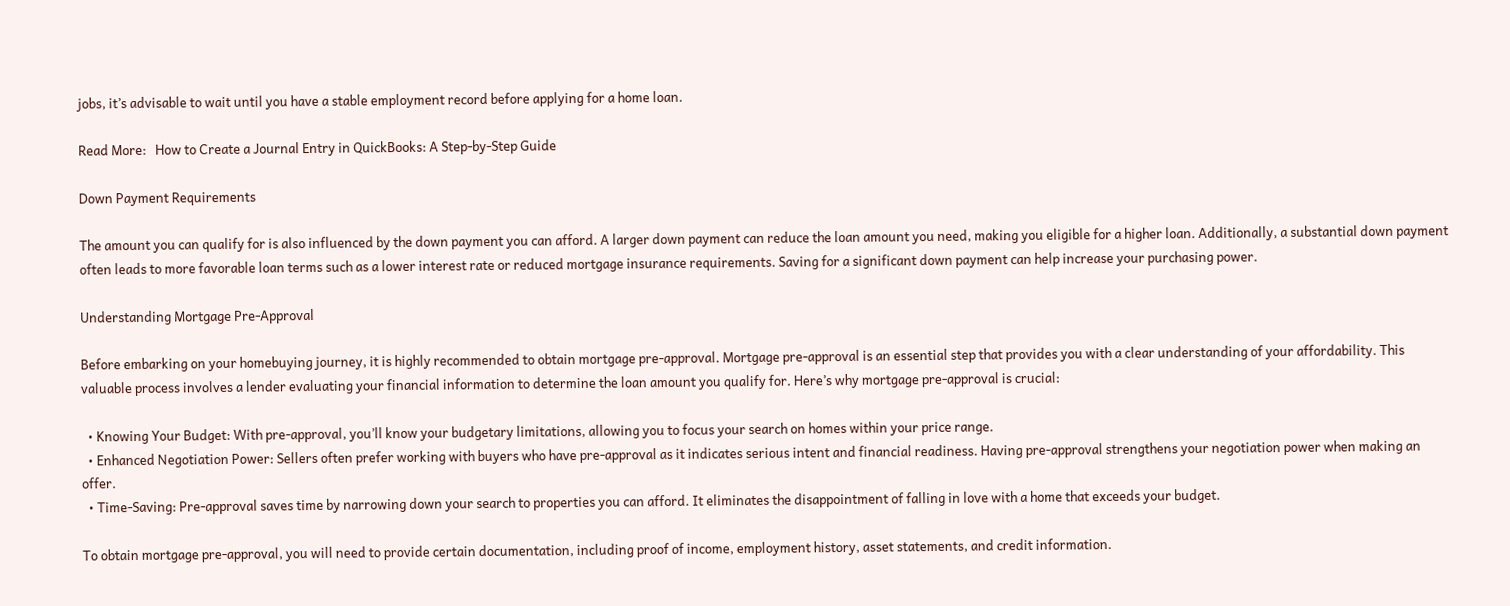jobs, it’s advisable to wait until you have a stable employment record before applying for a home loan.

Read More:   How to Create a Journal Entry in QuickBooks: A Step-by-Step Guide

Down Payment Requirements

The amount you can qualify for is also influenced by the down payment you can afford. A larger down payment can reduce the loan amount you need, making you eligible for a higher loan. Additionally, a substantial down payment often leads to more favorable loan terms such as a lower interest rate or reduced mortgage insurance requirements. Saving for a significant down payment can help increase your purchasing power.

Understanding Mortgage Pre-Approval

Before embarking on your homebuying journey, it is highly recommended to obtain mortgage pre-approval. Mortgage pre-approval is an essential step that provides you with a clear understanding of your affordability. This valuable process involves a lender evaluating your financial information to determine the loan amount you qualify for. Here’s why mortgage pre-approval is crucial:

  • Knowing Your Budget: With pre-approval, you’ll know your budgetary limitations, allowing you to focus your search on homes within your price range.
  • Enhanced Negotiation Power: Sellers often prefer working with buyers who have pre-approval as it indicates serious intent and financial readiness. Having pre-approval strengthens your negotiation power when making an offer.
  • Time-Saving: Pre-approval saves time by narrowing down your search to properties you can afford. It eliminates the disappointment of falling in love with a home that exceeds your budget.

To obtain mortgage pre-approval, you will need to provide certain documentation, including proof of income, employment history, asset statements, and credit information.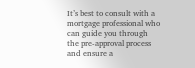It’s best to consult with a mortgage professional who can guide you through the pre-approval process and ensure a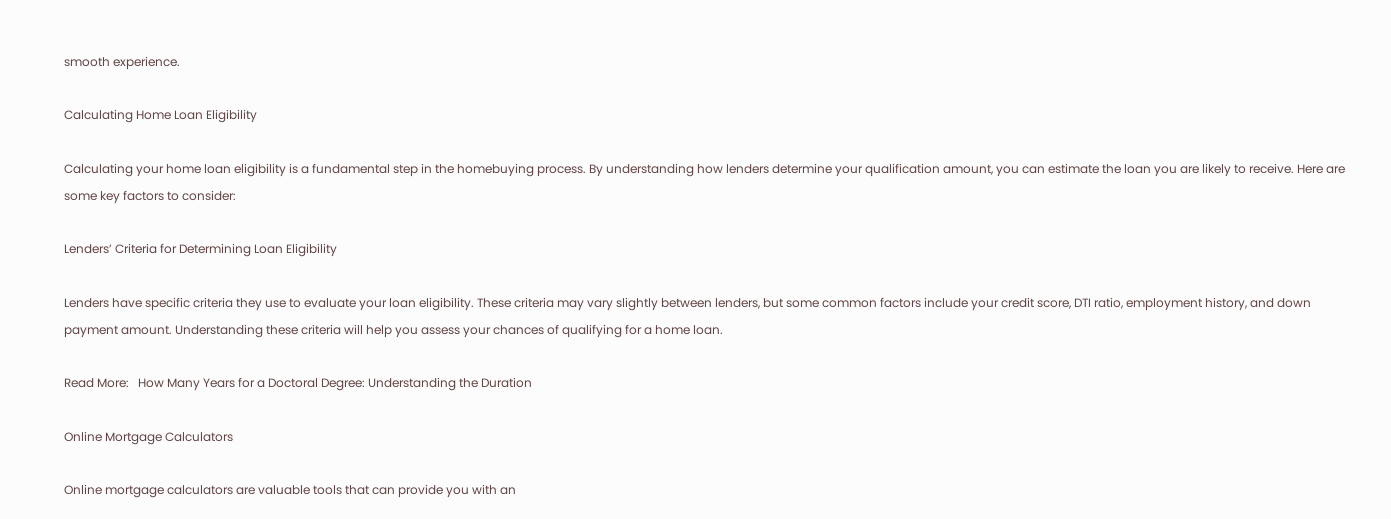smooth experience.

Calculating Home Loan Eligibility

Calculating your home loan eligibility is a fundamental step in the homebuying process. By understanding how lenders determine your qualification amount, you can estimate the loan you are likely to receive. Here are some key factors to consider:

Lenders’ Criteria for Determining Loan Eligibility

Lenders have specific criteria they use to evaluate your loan eligibility. These criteria may vary slightly between lenders, but some common factors include your credit score, DTI ratio, employment history, and down payment amount. Understanding these criteria will help you assess your chances of qualifying for a home loan.

Read More:   How Many Years for a Doctoral Degree: Understanding the Duration

Online Mortgage Calculators

Online mortgage calculators are valuable tools that can provide you with an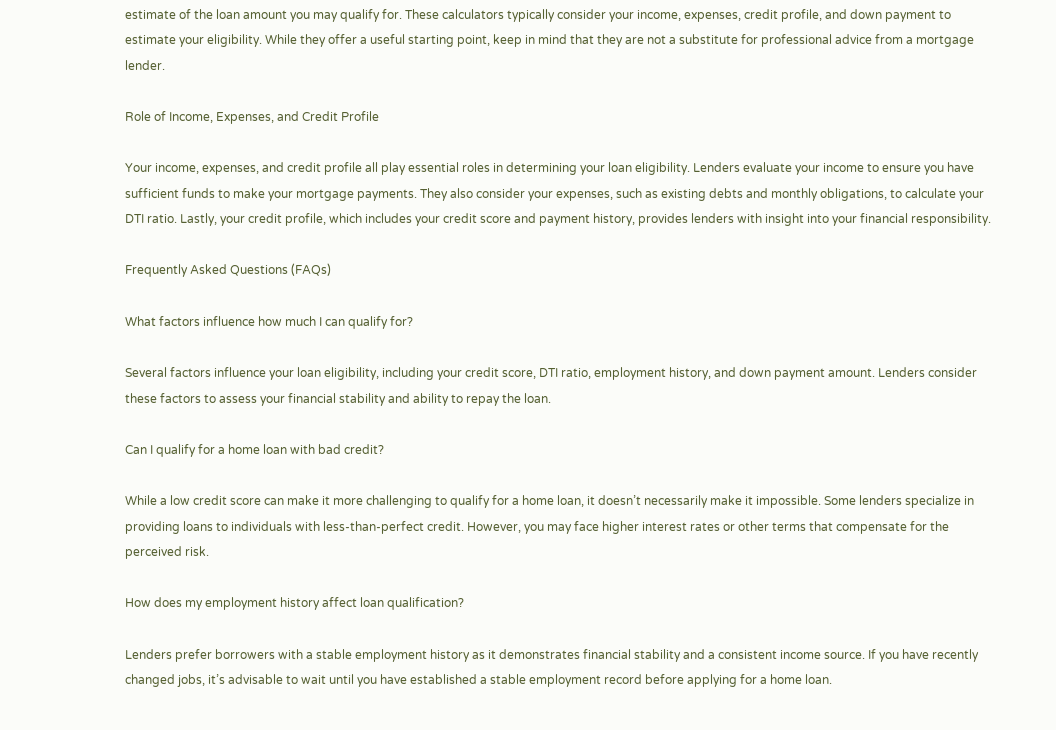estimate of the loan amount you may qualify for. These calculators typically consider your income, expenses, credit profile, and down payment to estimate your eligibility. While they offer a useful starting point, keep in mind that they are not a substitute for professional advice from a mortgage lender.

Role of Income, Expenses, and Credit Profile

Your income, expenses, and credit profile all play essential roles in determining your loan eligibility. Lenders evaluate your income to ensure you have sufficient funds to make your mortgage payments. They also consider your expenses, such as existing debts and monthly obligations, to calculate your DTI ratio. Lastly, your credit profile, which includes your credit score and payment history, provides lenders with insight into your financial responsibility.

Frequently Asked Questions (FAQs)

What factors influence how much I can qualify for?

Several factors influence your loan eligibility, including your credit score, DTI ratio, employment history, and down payment amount. Lenders consider these factors to assess your financial stability and ability to repay the loan.

Can I qualify for a home loan with bad credit?

While a low credit score can make it more challenging to qualify for a home loan, it doesn’t necessarily make it impossible. Some lenders specialize in providing loans to individuals with less-than-perfect credit. However, you may face higher interest rates or other terms that compensate for the perceived risk.

How does my employment history affect loan qualification?

Lenders prefer borrowers with a stable employment history as it demonstrates financial stability and a consistent income source. If you have recently changed jobs, it’s advisable to wait until you have established a stable employment record before applying for a home loan.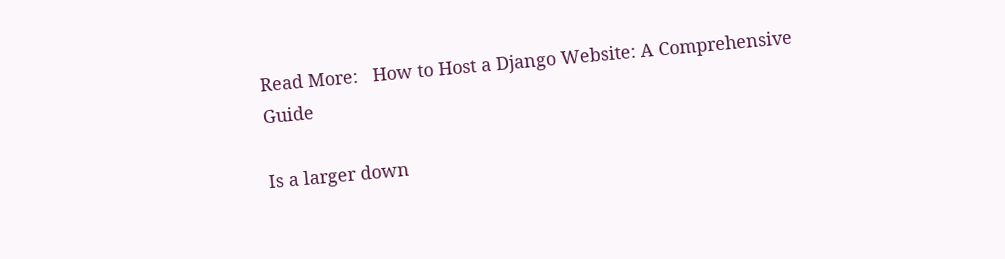Read More:   How to Host a Django Website: A Comprehensive Guide

Is a larger down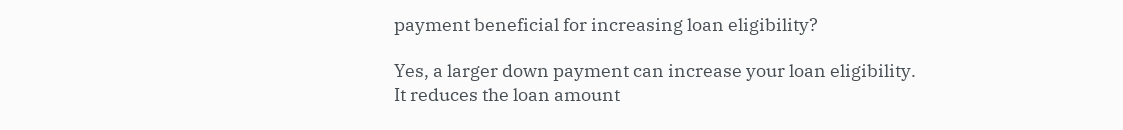payment beneficial for increasing loan eligibility?

Yes, a larger down payment can increase your loan eligibility. It reduces the loan amount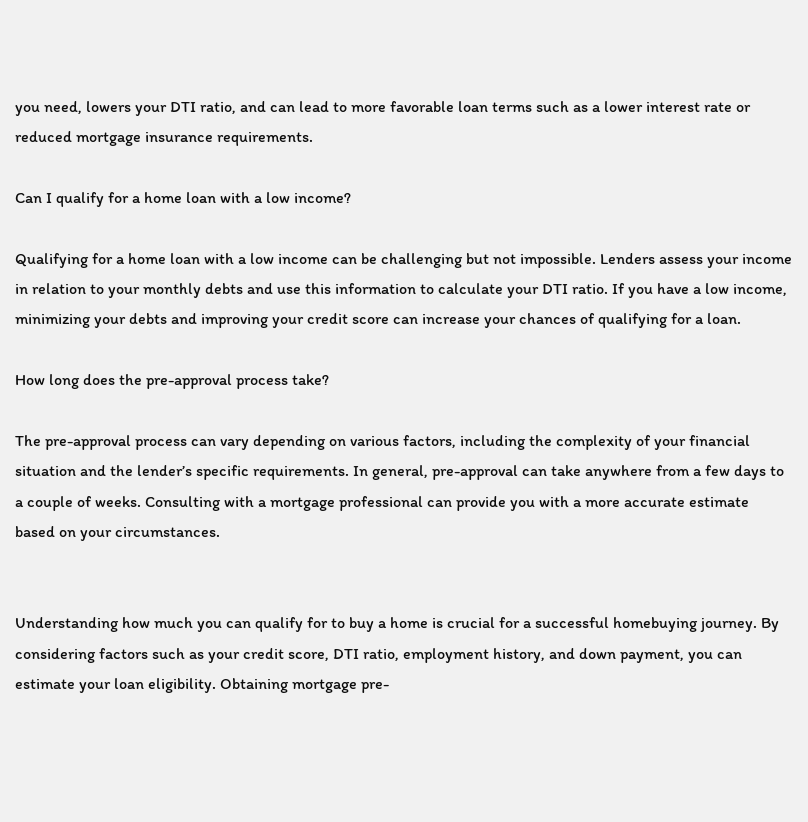you need, lowers your DTI ratio, and can lead to more favorable loan terms such as a lower interest rate or reduced mortgage insurance requirements.

Can I qualify for a home loan with a low income?

Qualifying for a home loan with a low income can be challenging but not impossible. Lenders assess your income in relation to your monthly debts and use this information to calculate your DTI ratio. If you have a low income, minimizing your debts and improving your credit score can increase your chances of qualifying for a loan.

How long does the pre-approval process take?

The pre-approval process can vary depending on various factors, including the complexity of your financial situation and the lender’s specific requirements. In general, pre-approval can take anywhere from a few days to a couple of weeks. Consulting with a mortgage professional can provide you with a more accurate estimate based on your circumstances.


Understanding how much you can qualify for to buy a home is crucial for a successful homebuying journey. By considering factors such as your credit score, DTI ratio, employment history, and down payment, you can estimate your loan eligibility. Obtaining mortgage pre-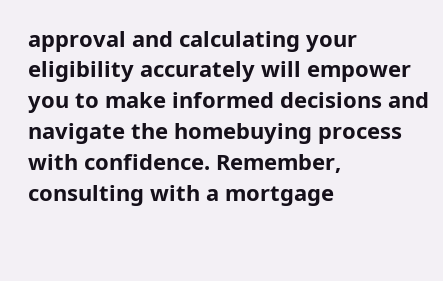approval and calculating your eligibility accurately will empower you to make informed decisions and navigate the homebuying process with confidence. Remember, consulting with a mortgage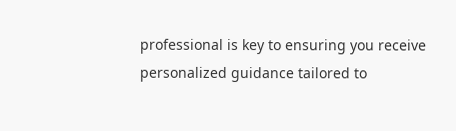professional is key to ensuring you receive personalized guidance tailored to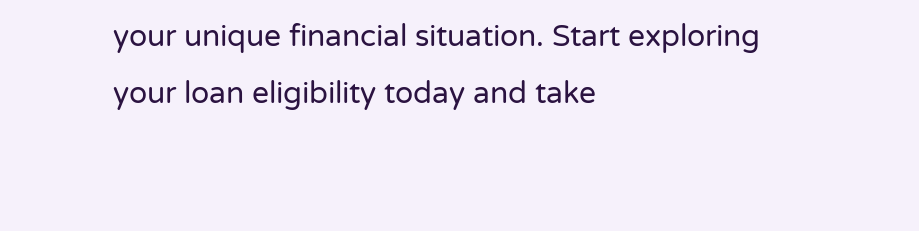your unique financial situation. Start exploring your loan eligibility today and take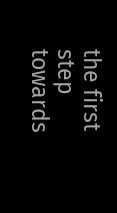the first step towards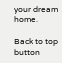your dream home.

Back to top button